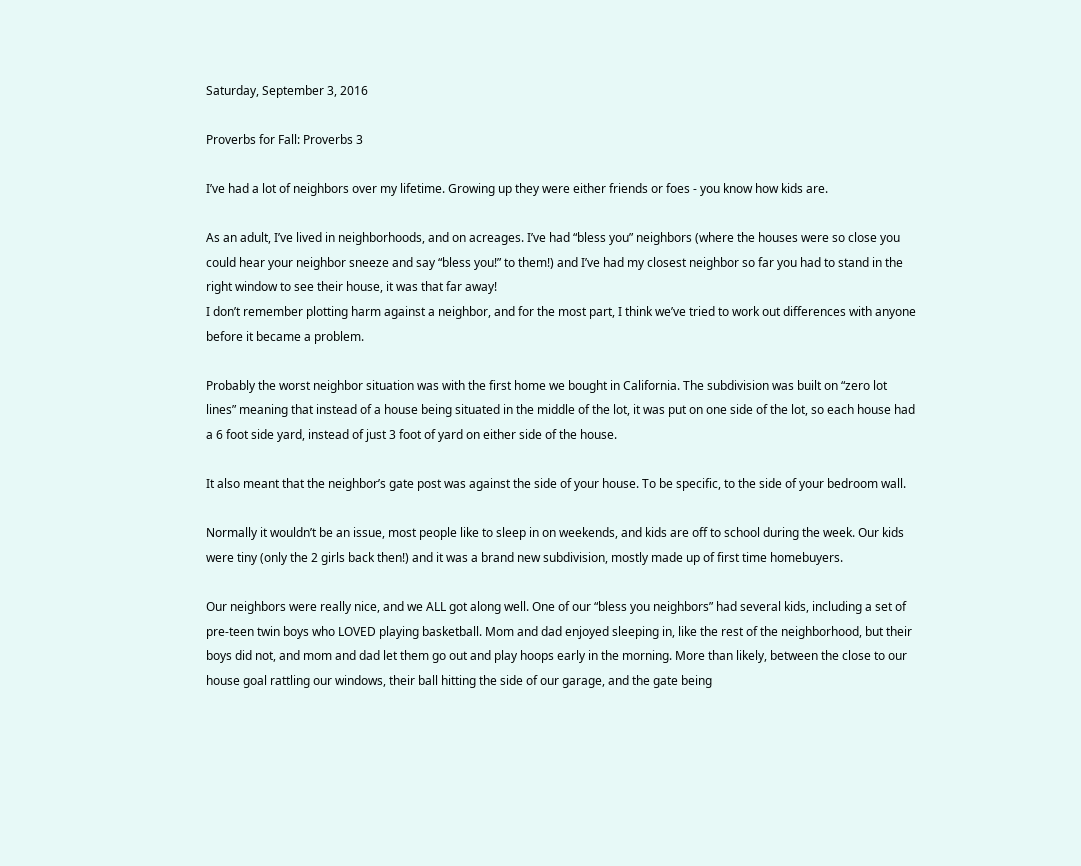Saturday, September 3, 2016

Proverbs for Fall: Proverbs 3

I’ve had a lot of neighbors over my lifetime. Growing up they were either friends or foes - you know how kids are.

As an adult, I’ve lived in neighborhoods, and on acreages. I’ve had “bless you” neighbors (where the houses were so close you could hear your neighbor sneeze and say “bless you!” to them!) and I’ve had my closest neighbor so far you had to stand in the right window to see their house, it was that far away!
I don’t remember plotting harm against a neighbor, and for the most part, I think we’ve tried to work out differences with anyone before it became a problem.

Probably the worst neighbor situation was with the first home we bought in California. The subdivision was built on “zero lot lines” meaning that instead of a house being situated in the middle of the lot, it was put on one side of the lot, so each house had a 6 foot side yard, instead of just 3 foot of yard on either side of the house.

It also meant that the neighbor’s gate post was against the side of your house. To be specific, to the side of your bedroom wall.

Normally it wouldn’t be an issue, most people like to sleep in on weekends, and kids are off to school during the week. Our kids were tiny (only the 2 girls back then!) and it was a brand new subdivision, mostly made up of first time homebuyers.

Our neighbors were really nice, and we ALL got along well. One of our “bless you neighbors” had several kids, including a set of pre-teen twin boys who LOVED playing basketball. Mom and dad enjoyed sleeping in, like the rest of the neighborhood, but their boys did not, and mom and dad let them go out and play hoops early in the morning. More than likely, between the close to our house goal rattling our windows, their ball hitting the side of our garage, and the gate being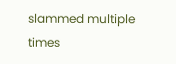slammed multiple times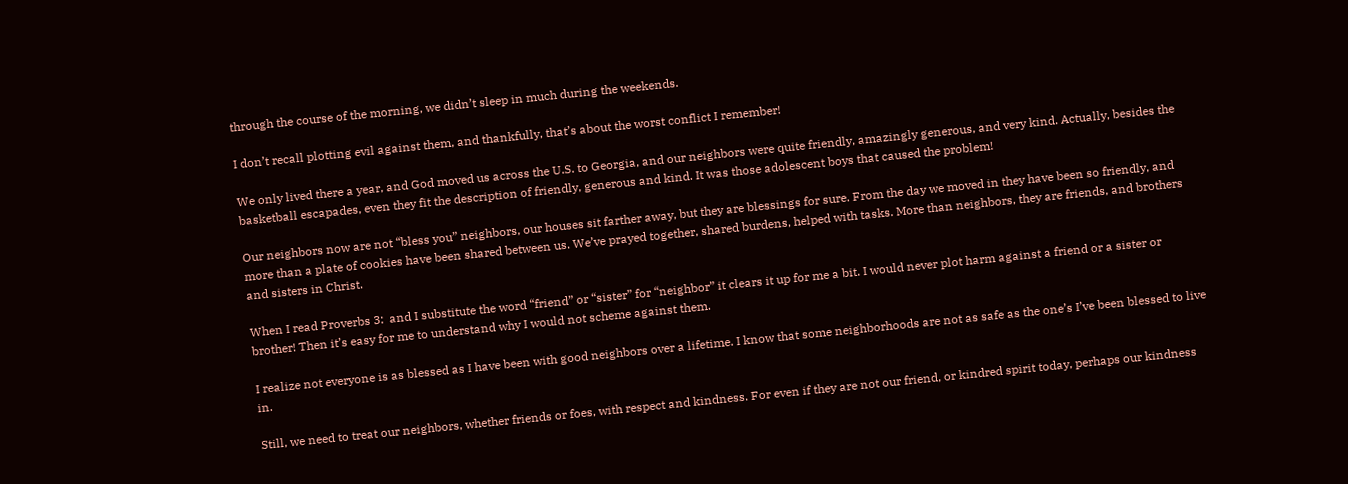through the course of the morning, we didn’t sleep in much during the weekends.

I don’t recall plotting evil against them, and thankfully, that’s about the worst conflict I remember!

We only lived there a year, and God moved us across the U.S. to Georgia, and our neighbors were quite friendly, amazingly generous, and very kind. Actually, besides the basketball escapades, even they fit the description of friendly, generous and kind. It was those adolescent boys that caused the problem!

Our neighbors now are not “bless you” neighbors, our houses sit farther away, but they are blessings for sure. From the day we moved in they have been so friendly, and more than a plate of cookies have been shared between us. We’ve prayed together, shared burdens, helped with tasks. More than neighbors, they are friends, and brothers and sisters in Christ.

When I read Proverbs 3:  and I substitute the word “friend” or “sister” for “neighbor” it clears it up for me a bit. I would never plot harm against a friend or a sister or brother! Then it’s easy for me to understand why I would not scheme against them.

I realize not everyone is as blessed as I have been with good neighbors over a lifetime. I know that some neighborhoods are not as safe as the one’s I’ve been blessed to live in.

Still, we need to treat our neighbors, whether friends or foes, with respect and kindness. For even if they are not our friend, or kindred spirit today, perhaps our kindness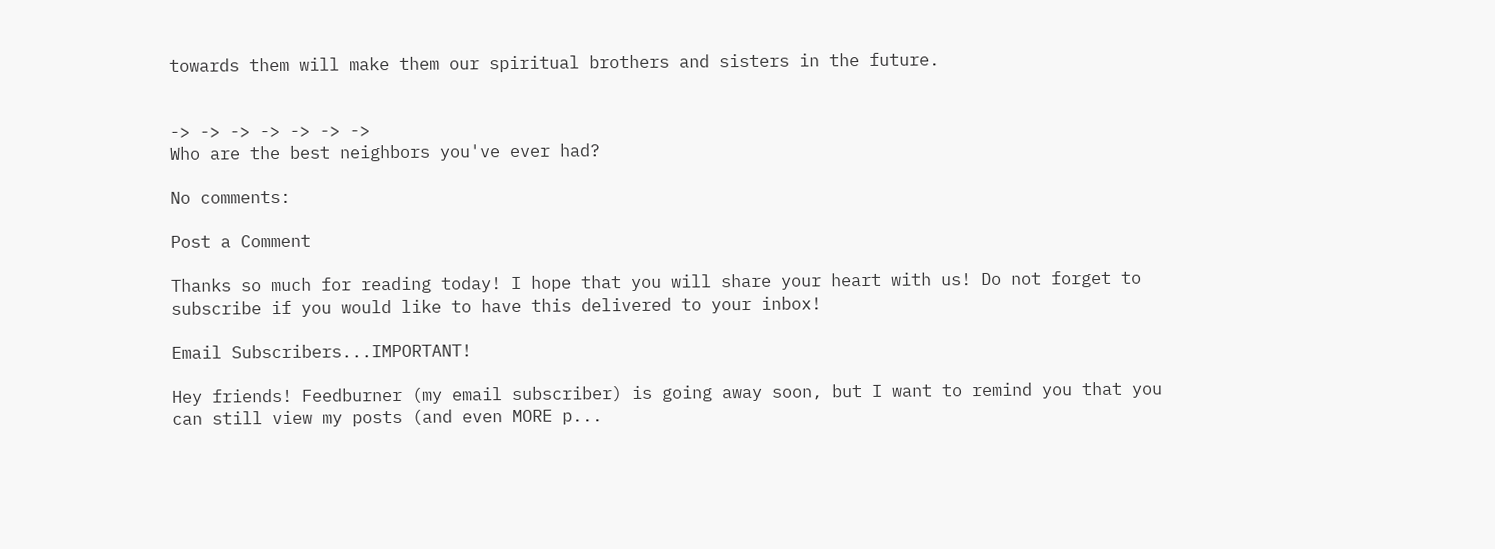towards them will make them our spiritual brothers and sisters in the future.


-> -> -> -> -> -> ->
Who are the best neighbors you've ever had?

No comments:

Post a Comment

Thanks so much for reading today! I hope that you will share your heart with us! Do not forget to subscribe if you would like to have this delivered to your inbox!

Email Subscribers...IMPORTANT!

Hey friends! Feedburner (my email subscriber) is going away soon, but I want to remind you that you can still view my posts (and even MORE p...